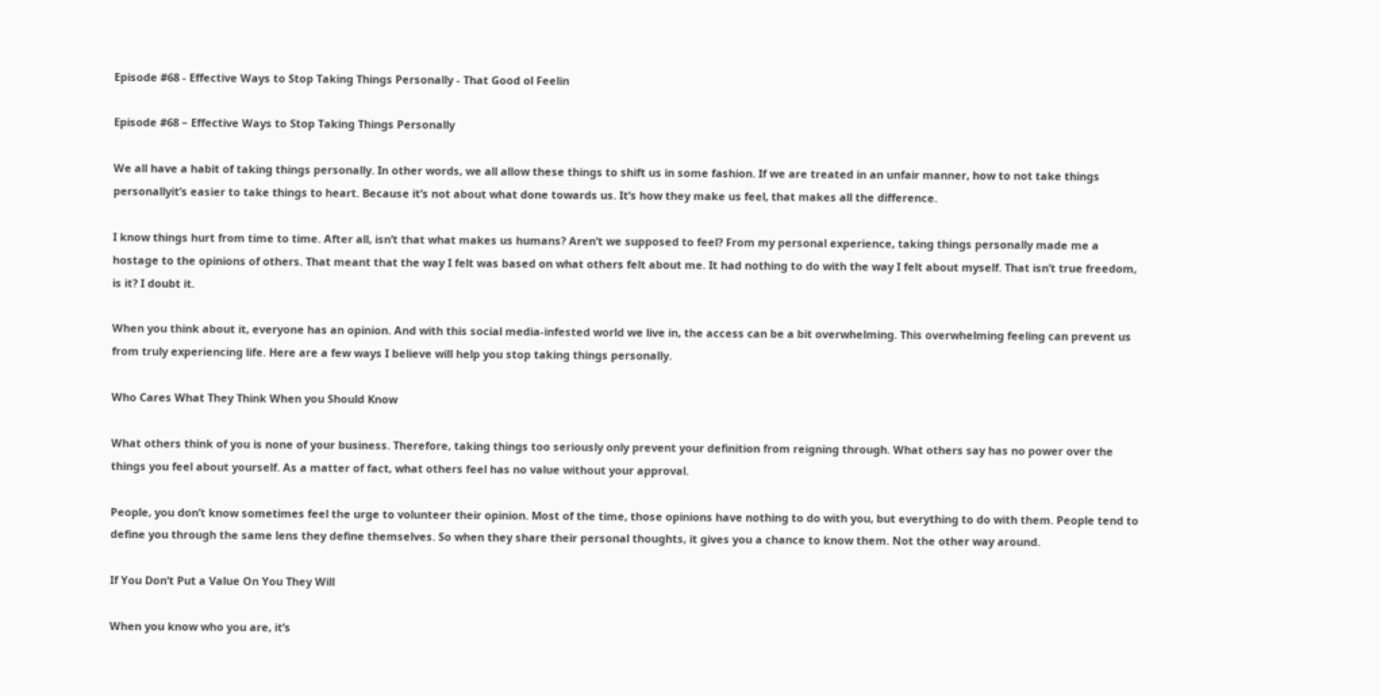Episode #68 - Effective Ways to Stop Taking Things Personally - That Good ol Feelin

Episode #68 – Effective Ways to Stop Taking Things Personally

We all have a habit of taking things personally. In other words, we all allow these things to shift us in some fashion. If we are treated in an unfair manner, how to not take things personallyit’s easier to take things to heart. Because it’s not about what done towards us. It’s how they make us feel, that makes all the difference.

I know things hurt from time to time. After all, isn’t that what makes us humans? Aren’t we supposed to feel? From my personal experience, taking things personally made me a hostage to the opinions of others. That meant that the way I felt was based on what others felt about me. It had nothing to do with the way I felt about myself. That isn’t true freedom, is it? I doubt it.

When you think about it, everyone has an opinion. And with this social media-infested world we live in, the access can be a bit overwhelming. This overwhelming feeling can prevent us from truly experiencing life. Here are a few ways I believe will help you stop taking things personally.

Who Cares What They Think When you Should Know

What others think of you is none of your business. Therefore, taking things too seriously only prevent your definition from reigning through. What others say has no power over the things you feel about yourself. As a matter of fact, what others feel has no value without your approval.

People, you don’t know sometimes feel the urge to volunteer their opinion. Most of the time, those opinions have nothing to do with you, but everything to do with them. People tend to define you through the same lens they define themselves. So when they share their personal thoughts, it gives you a chance to know them. Not the other way around.

If You Don’t Put a Value On You They Will

When you know who you are, it’s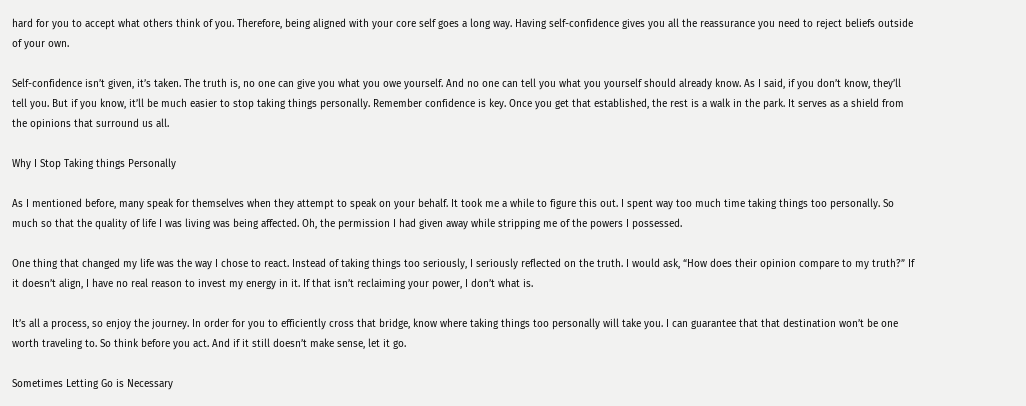hard for you to accept what others think of you. Therefore, being aligned with your core self goes a long way. Having self-confidence gives you all the reassurance you need to reject beliefs outside of your own.

Self-confidence isn’t given, it’s taken. The truth is, no one can give you what you owe yourself. And no one can tell you what you yourself should already know. As I said, if you don’t know, they’ll tell you. But if you know, it’ll be much easier to stop taking things personally. Remember confidence is key. Once you get that established, the rest is a walk in the park. It serves as a shield from the opinions that surround us all.

Why I Stop Taking things Personally

As I mentioned before, many speak for themselves when they attempt to speak on your behalf. It took me a while to figure this out. I spent way too much time taking things too personally. So much so that the quality of life I was living was being affected. Oh, the permission I had given away while stripping me of the powers I possessed.

One thing that changed my life was the way I chose to react. Instead of taking things too seriously, I seriously reflected on the truth. I would ask, “How does their opinion compare to my truth?” If it doesn’t align, I have no real reason to invest my energy in it. If that isn’t reclaiming your power, I don’t what is.

It’s all a process, so enjoy the journey. In order for you to efficiently cross that bridge, know where taking things too personally will take you. I can guarantee that that destination won’t be one worth traveling to. So think before you act. And if it still doesn’t make sense, let it go.

Sometimes Letting Go is Necessary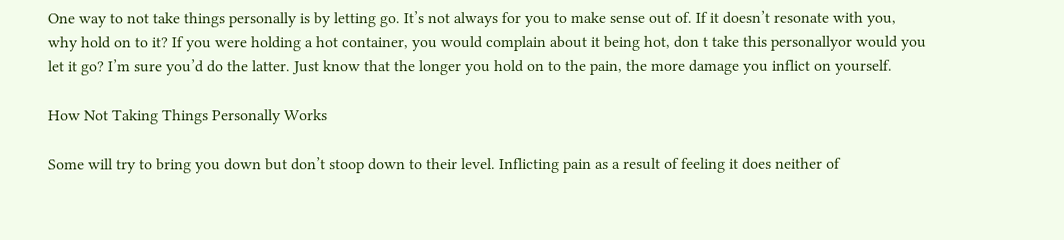One way to not take things personally is by letting go. It’s not always for you to make sense out of. If it doesn’t resonate with you, why hold on to it? If you were holding a hot container, you would complain about it being hot, don t take this personallyor would you let it go? I’m sure you’d do the latter. Just know that the longer you hold on to the pain, the more damage you inflict on yourself.

How Not Taking Things Personally Works

Some will try to bring you down but don’t stoop down to their level. Inflicting pain as a result of feeling it does neither of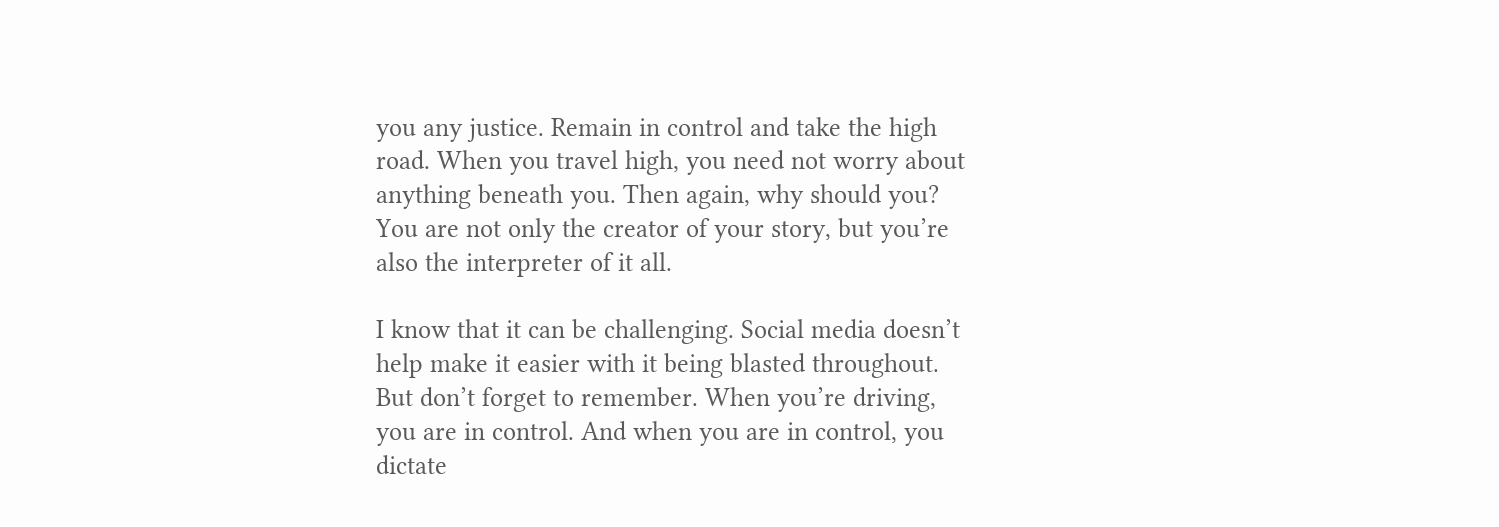you any justice. Remain in control and take the high road. When you travel high, you need not worry about anything beneath you. Then again, why should you? You are not only the creator of your story, but you’re also the interpreter of it all.

I know that it can be challenging. Social media doesn’t help make it easier with it being blasted throughout. But don’t forget to remember. When you’re driving, you are in control. And when you are in control, you dictate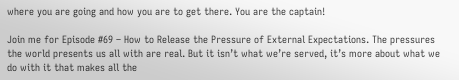where you are going and how you are to get there. You are the captain!

Join me for Episode #69 – How to Release the Pressure of External Expectations. The pressures the world presents us all with are real. But it isn’t what we’re served, it’s more about what we do with it that makes all the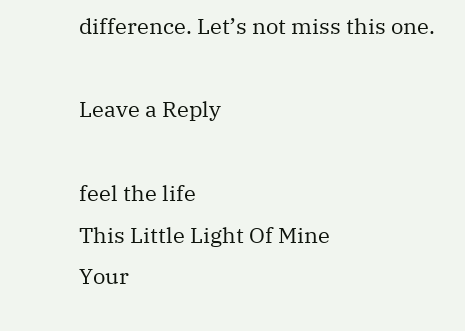difference. Let’s not miss this one.

Leave a Reply

feel the life
This Little Light Of Mine
Your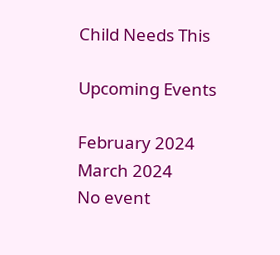Child Needs This

Upcoming Events

February 2024
March 2024
No event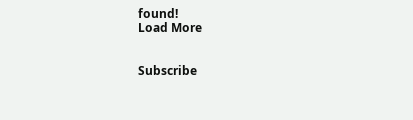found!
Load More


Subscribe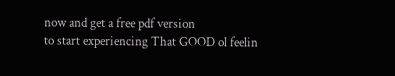now and get a free pdf version
to start experiencing That GOOD ol feelin